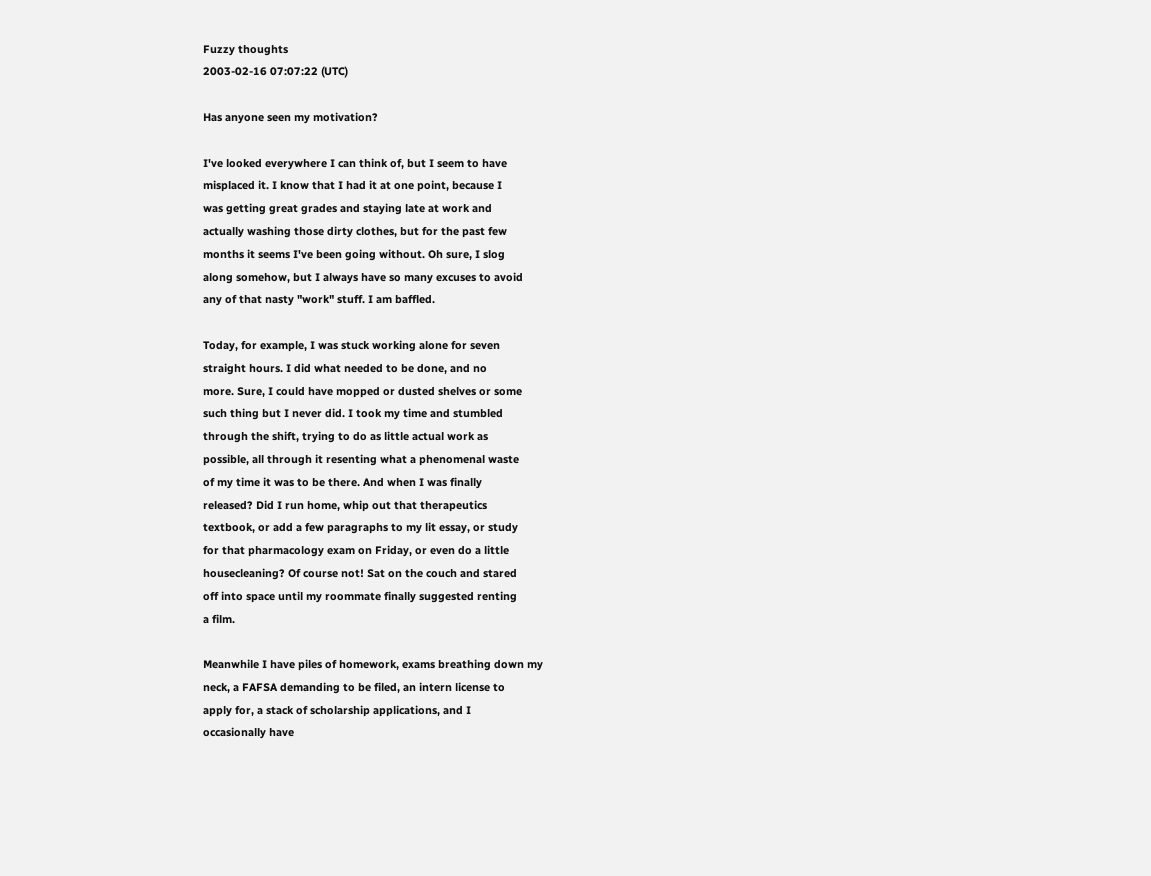Fuzzy thoughts
2003-02-16 07:07:22 (UTC)

Has anyone seen my motivation?

I've looked everywhere I can think of, but I seem to have
misplaced it. I know that I had it at one point, because I
was getting great grades and staying late at work and
actually washing those dirty clothes, but for the past few
months it seems I've been going without. Oh sure, I slog
along somehow, but I always have so many excuses to avoid
any of that nasty "work" stuff. I am baffled.

Today, for example, I was stuck working alone for seven
straight hours. I did what needed to be done, and no
more. Sure, I could have mopped or dusted shelves or some
such thing but I never did. I took my time and stumbled
through the shift, trying to do as little actual work as
possible, all through it resenting what a phenomenal waste
of my time it was to be there. And when I was finally
released? Did I run home, whip out that therapeutics
textbook, or add a few paragraphs to my lit essay, or study
for that pharmacology exam on Friday, or even do a little
housecleaning? Of course not! Sat on the couch and stared
off into space until my roommate finally suggested renting
a film.

Meanwhile I have piles of homework, exams breathing down my
neck, a FAFSA demanding to be filed, an intern license to
apply for, a stack of scholarship applications, and I
occasionally have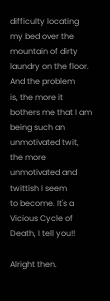difficulty locating my bed over the
mountain of dirty laundry on the floor. And the problem
is, the more it bothers me that I am being such an
unmotivated twit, the more unmotivated and twittish I seem
to become. It's a Vicious Cycle of Death, I tell you!!

Alright then.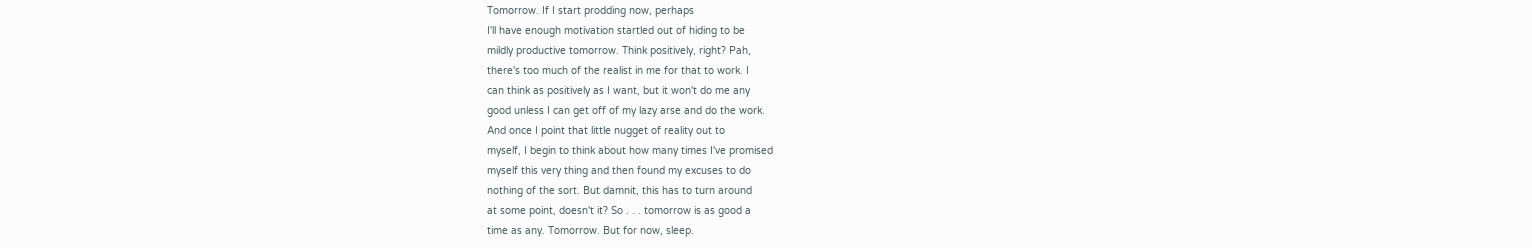Tomorrow. If I start prodding now, perhaps
I'll have enough motivation startled out of hiding to be
mildly productive tomorrow. Think positively, right? Pah,
there's too much of the realist in me for that to work. I
can think as positively as I want, but it won't do me any
good unless I can get off of my lazy arse and do the work.
And once I point that little nugget of reality out to
myself, I begin to think about how many times I've promised
myself this very thing and then found my excuses to do
nothing of the sort. But damnit, this has to turn around
at some point, doesn't it? So . . . tomorrow is as good a
time as any. Tomorrow. But for now, sleep.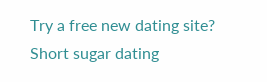Try a free new dating site? Short sugar dating